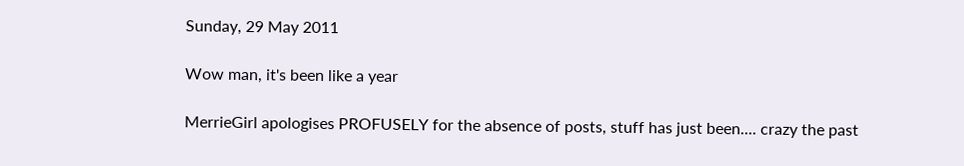Sunday, 29 May 2011

Wow man, it's been like a year

MerrieGirl apologises PROFUSELY for the absence of posts, stuff has just been.... crazy the past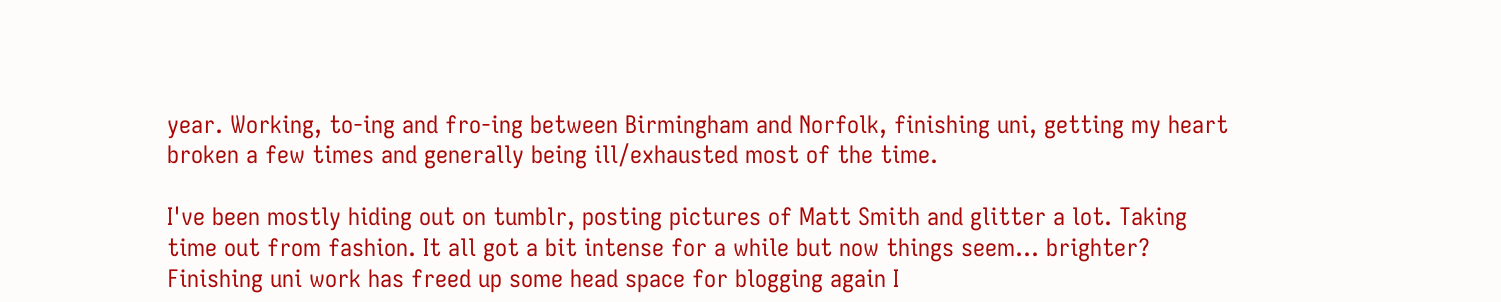year. Working, to-ing and fro-ing between Birmingham and Norfolk, finishing uni, getting my heart broken a few times and generally being ill/exhausted most of the time.

I've been mostly hiding out on tumblr, posting pictures of Matt Smith and glitter a lot. Taking time out from fashion. It all got a bit intense for a while but now things seem... brighter? Finishing uni work has freed up some head space for blogging again I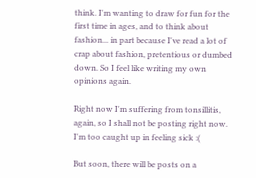think. I'm wanting to draw for fun for the first time in ages, and to think about fashion... in part because I've read a lot of crap about fashion, pretentious or dumbed down. So I feel like writing my own opinions again.

Right now I'm suffering from tonsillitis, again, so I shall not be posting right now. I'm too caught up in feeling sick :(

But soon, there will be posts on a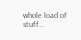whole load of stuff...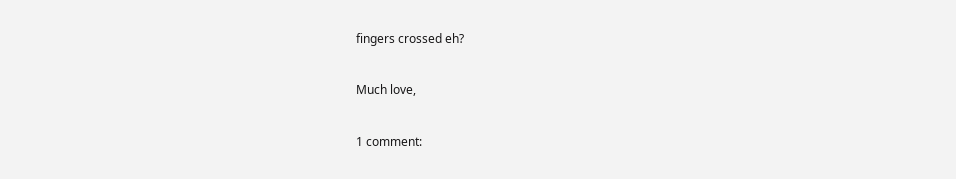fingers crossed eh?

Much love,

1 comment: